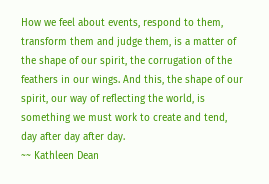How we feel about events, respond to them, transform them and judge them, is a matter of the shape of our spirit, the corrugation of the feathers in our wings. And this, the shape of our spirit, our way of reflecting the world, is something we must work to create and tend, day after day after day.
~~ Kathleen Dean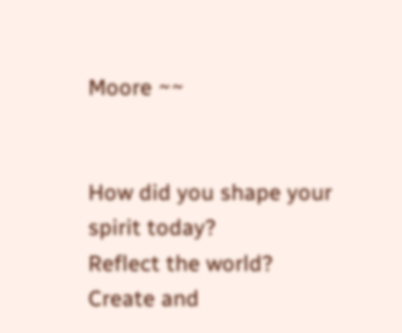Moore ~~


How did you shape your spirit today?
Reflect the world?
Create and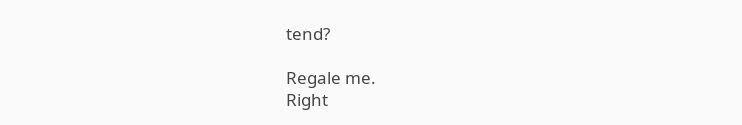tend?

Regale me.
Right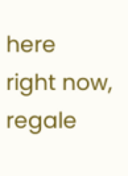here
right now,
regale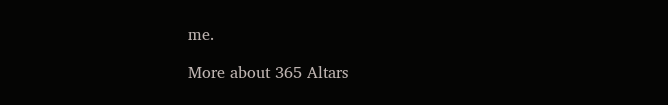me.

More about 365 Altars